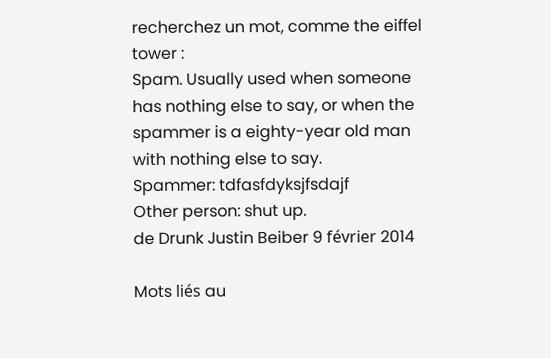recherchez un mot, comme the eiffel tower :
Spam. Usually used when someone has nothing else to say, or when the spammer is a eighty-year old man with nothing else to say.
Spammer: tdfasfdyksjfsdajf
Other person: shut up.
de Drunk Justin Beiber 9 février 2014

Mots liés au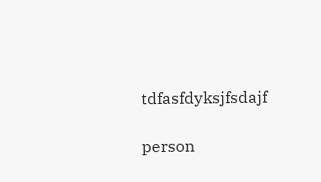tdfasfdyksjfsdajf

person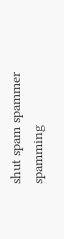shut spam spammer spamming